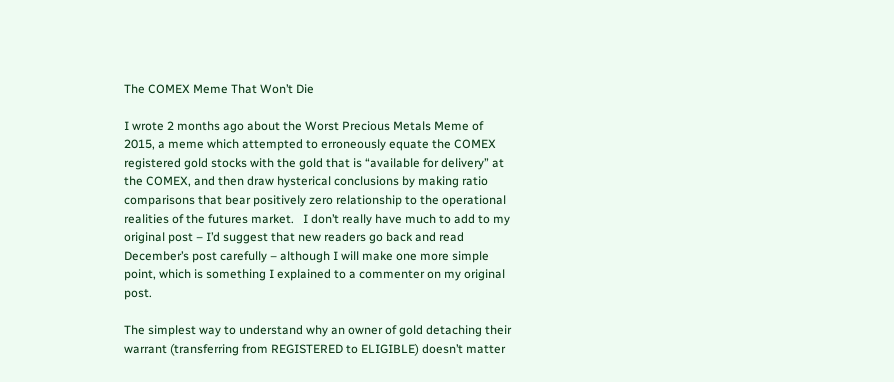The COMEX Meme That Won’t Die

I wrote 2 months ago about the Worst Precious Metals Meme of 2015, a meme which attempted to erroneously equate the COMEX registered gold stocks with the gold that is “available for delivery” at the COMEX, and then draw hysterical conclusions by making ratio comparisons that bear positively zero relationship to the operational realities of the futures market.   I don’t really have much to add to my original post – I’d suggest that new readers go back and read December’s post carefully – although I will make one more simple point, which is something I explained to a commenter on my original post.

The simplest way to understand why an owner of gold detaching their warrant (transferring from REGISTERED to ELIGIBLE) doesn’t matter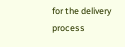for the delivery process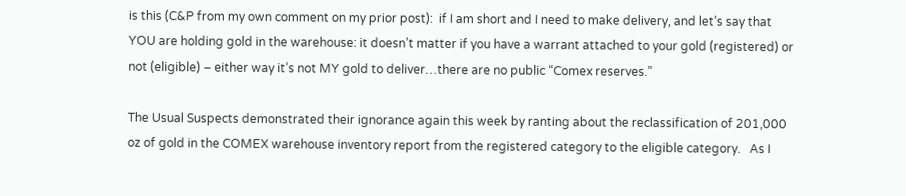is this (C&P from my own comment on my prior post):  if I am short and I need to make delivery, and let’s say that YOU are holding gold in the warehouse: it doesn’t matter if you have a warrant attached to your gold (registered) or not (eligible) – either way it’s not MY gold to deliver…there are no public “Comex reserves.”

The Usual Suspects demonstrated their ignorance again this week by ranting about the reclassification of 201,000 oz of gold in the COMEX warehouse inventory report from the registered category to the eligible category.   As I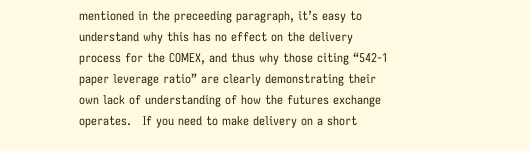mentioned in the preceeding paragraph, it’s easy to understand why this has no effect on the delivery process for the COMEX, and thus why those citing “542-1 paper leverage ratio” are clearly demonstrating their own lack of understanding of how the futures exchange operates.   If you need to make delivery on a short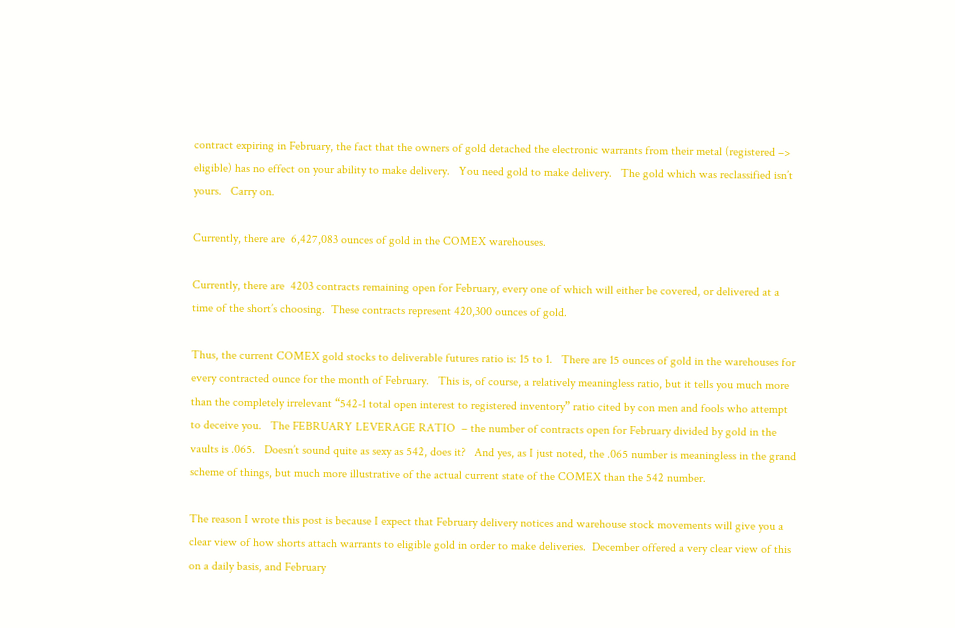contract expiring in February, the fact that the owners of gold detached the electronic warrants from their metal (registered –> eligible) has no effect on your ability to make delivery.   You need gold to make delivery.   The gold which was reclassified isn’t yours.   Carry on.

Currently, there are  6,427,083 ounces of gold in the COMEX warehouses.

Currently, there are  4203 contracts remaining open for February, every one of which will either be covered, or delivered at a time of the short’s choosing.  These contracts represent 420,300 ounces of gold.

Thus, the current COMEX gold stocks to deliverable futures ratio is: 15 to 1.   There are 15 ounces of gold in the warehouses for every contracted ounce for the month of February.   This is, of course, a relatively meaningless ratio, but it tells you much more than the completely irrelevant “542-1 total open interest to registered inventory” ratio cited by con men and fools who attempt to deceive you.   The FEBRUARY LEVERAGE RATIO  – the number of contracts open for February divided by gold in the vaults is .065.   Doesn’t sound quite as sexy as 542, does it?   And yes, as I just noted, the .065 number is meaningless in the grand scheme of things, but much more illustrative of the actual current state of the COMEX than the 542 number.

The reason I wrote this post is because I expect that February delivery notices and warehouse stock movements will give you a clear view of how shorts attach warrants to eligible gold in order to make deliveries.  December offered a very clear view of this on a daily basis, and February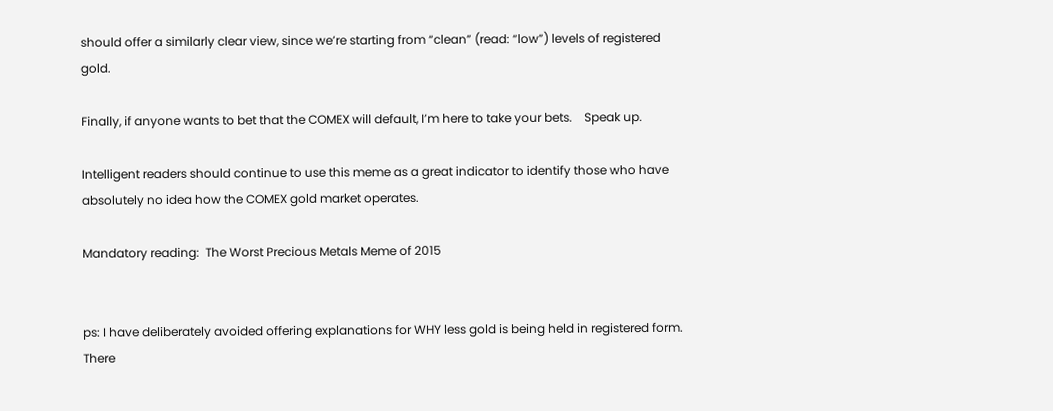should offer a similarly clear view, since we’re starting from “clean” (read: “low”) levels of registered gold.

Finally, if anyone wants to bet that the COMEX will default, I’m here to take your bets.    Speak up.

Intelligent readers should continue to use this meme as a great indicator to identify those who have absolutely no idea how the COMEX gold market operates.

Mandatory reading:  The Worst Precious Metals Meme of 2015


ps: I have deliberately avoided offering explanations for WHY less gold is being held in registered form.   There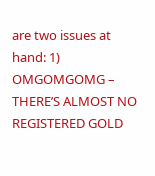are two issues at hand: 1) OMGOMGOMG – THERE’S ALMOST NO REGISTERED GOLD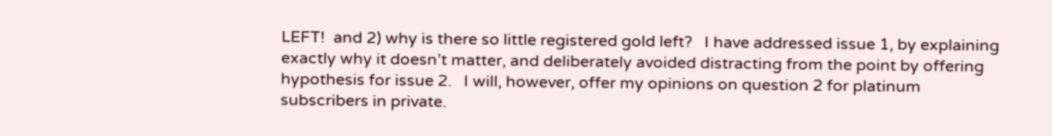LEFT!  and 2) why is there so little registered gold left?   I have addressed issue 1, by explaining exactly why it doesn’t matter, and deliberately avoided distracting from the point by offering hypothesis for issue 2.   I will, however, offer my opinions on question 2 for platinum subscribers in private.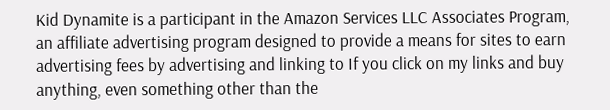Kid Dynamite is a participant in the Amazon Services LLC Associates Program, an affiliate advertising program designed to provide a means for sites to earn advertising fees by advertising and linking to If you click on my links and buy anything, even something other than the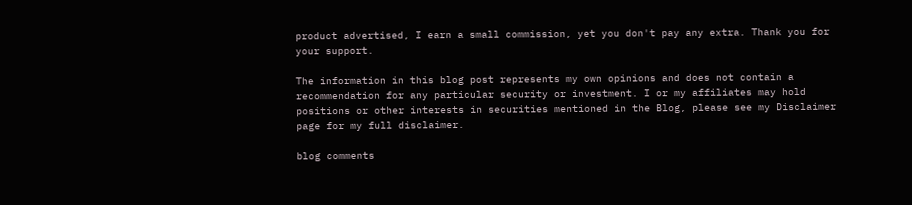product advertised, I earn a small commission, yet you don't pay any extra. Thank you for your support.

The information in this blog post represents my own opinions and does not contain a recommendation for any particular security or investment. I or my affiliates may hold positions or other interests in securities mentioned in the Blog, please see my Disclaimer page for my full disclaimer.

blog comments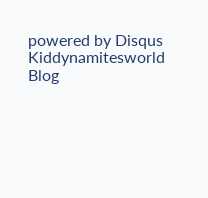powered by Disqus
Kiddynamitesworld Blog